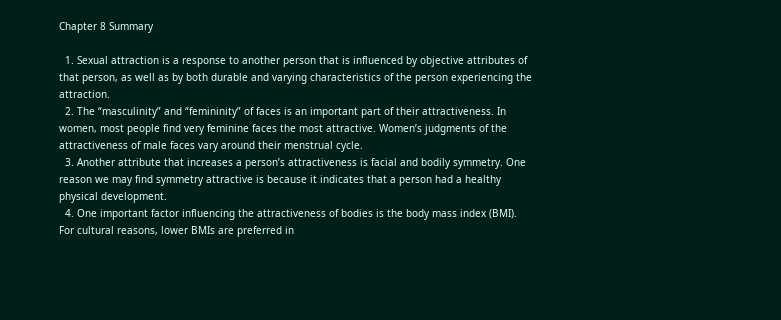Chapter 8 Summary

  1. Sexual attraction is a response to another person that is influenced by objective attributes of that person, as well as by both durable and varying characteristics of the person experiencing the attraction.
  2. The “masculinity” and “femininity” of faces is an important part of their attractiveness. In women, most people find very feminine faces the most attractive. Women’s judgments of the attractiveness of male faces vary around their menstrual cycle.
  3. Another attribute that increases a person’s attractiveness is facial and bodily symmetry. One reason we may find symmetry attractive is because it indicates that a person had a healthy physical development.
  4. One important factor influencing the attractiveness of bodies is the body mass index (BMI). For cultural reasons, lower BMIs are preferred in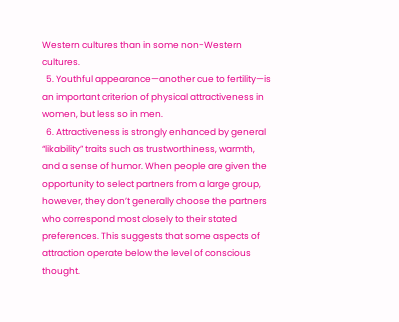Western cultures than in some non-Western cultures.
  5. Youthful appearance—another cue to fertility—is an important criterion of physical attractiveness in women, but less so in men.
  6. Attractiveness is strongly enhanced by general “likability” traits such as trustworthiness, warmth, and a sense of humor. When people are given the opportunity to select partners from a large group, however, they don’t generally choose the partners who correspond most closely to their stated preferences. This suggests that some aspects of attraction operate below the level of conscious thought.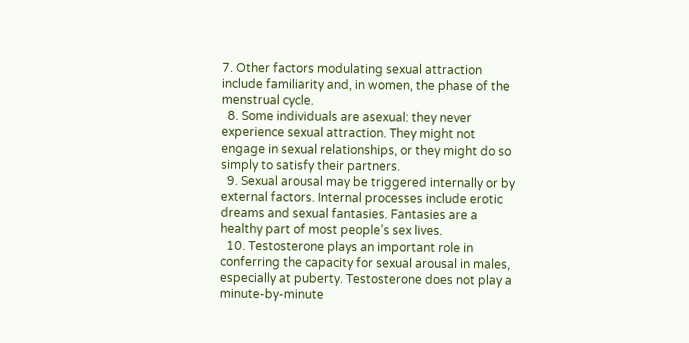7. Other factors modulating sexual attraction include familiarity and, in women, the phase of the menstrual cycle.
  8. Some individuals are asexual: they never experience sexual attraction. They might not engage in sexual relationships, or they might do so simply to satisfy their partners.
  9. Sexual arousal may be triggered internally or by external factors. Internal processes include erotic dreams and sexual fantasies. Fantasies are a healthy part of most people’s sex lives.
  10. Testosterone plays an important role in conferring the capacity for sexual arousal in males, especially at puberty. Testosterone does not play a minute-by-minute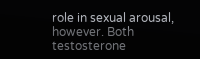role in sexual arousal, however. Both testosterone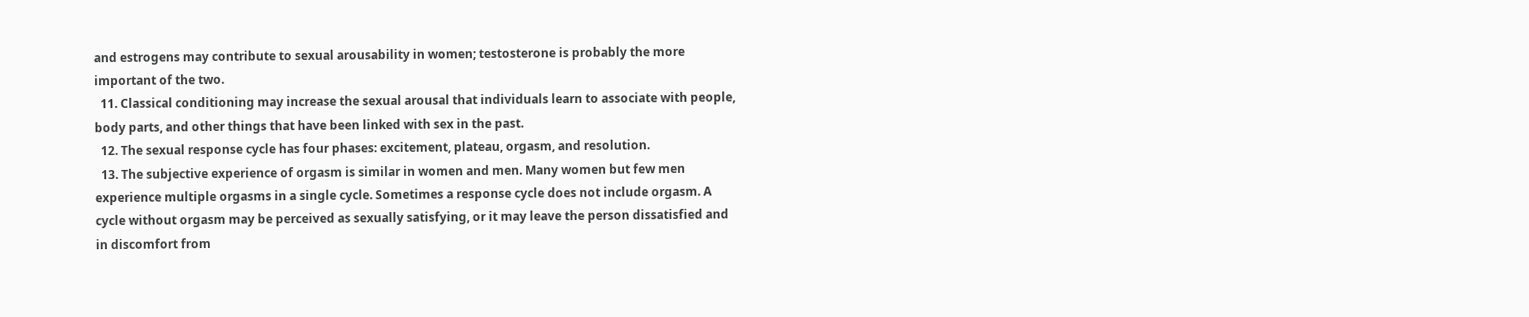and estrogens may contribute to sexual arousability in women; testosterone is probably the more important of the two.
  11. Classical conditioning may increase the sexual arousal that individuals learn to associate with people, body parts, and other things that have been linked with sex in the past.
  12. The sexual response cycle has four phases: excitement, plateau, orgasm, and resolution.
  13. The subjective experience of orgasm is similar in women and men. Many women but few men experience multiple orgasms in a single cycle. Sometimes a response cycle does not include orgasm. A cycle without orgasm may be perceived as sexually satisfying, or it may leave the person dissatisfied and in discomfort from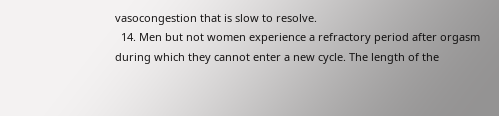vasocongestion that is slow to resolve.
  14. Men but not women experience a refractory period after orgasm during which they cannot enter a new cycle. The length of the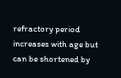refractory period increases with age but can be shortened by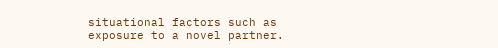situational factors such as exposure to a novel partner.